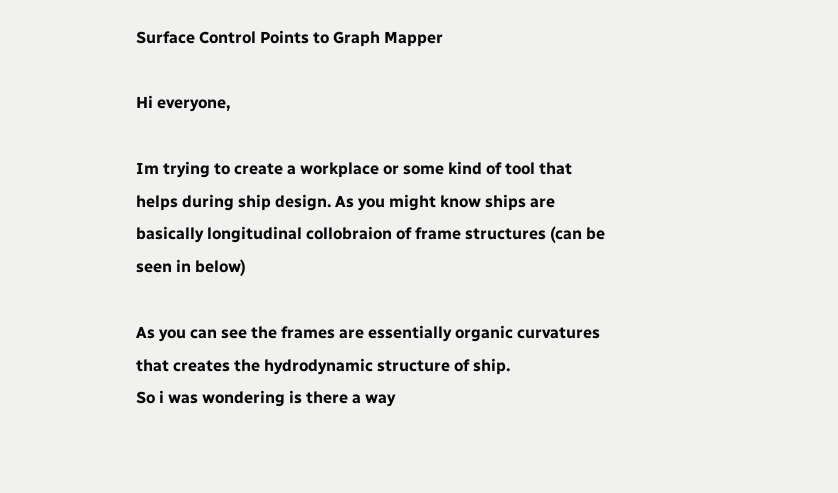Surface Control Points to Graph Mapper

Hi everyone,

Im trying to create a workplace or some kind of tool that helps during ship design. As you might know ships are basically longitudinal collobraion of frame structures (can be seen in below)

As you can see the frames are essentially organic curvatures that creates the hydrodynamic structure of ship.
So i was wondering is there a way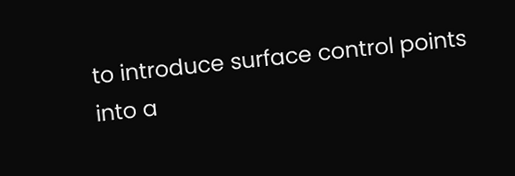to introduce surface control points into a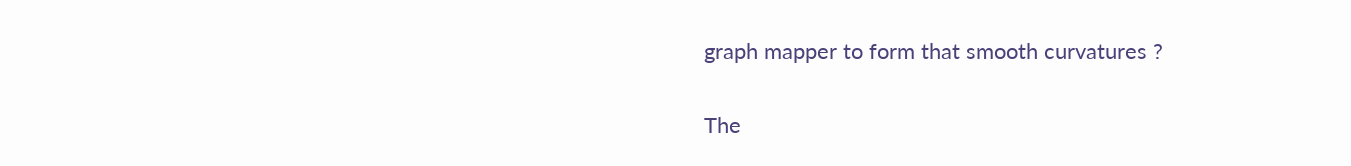graph mapper to form that smooth curvatures ?

The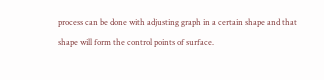process can be done with adjusting graph in a certain shape and that shape will form the control points of surface.